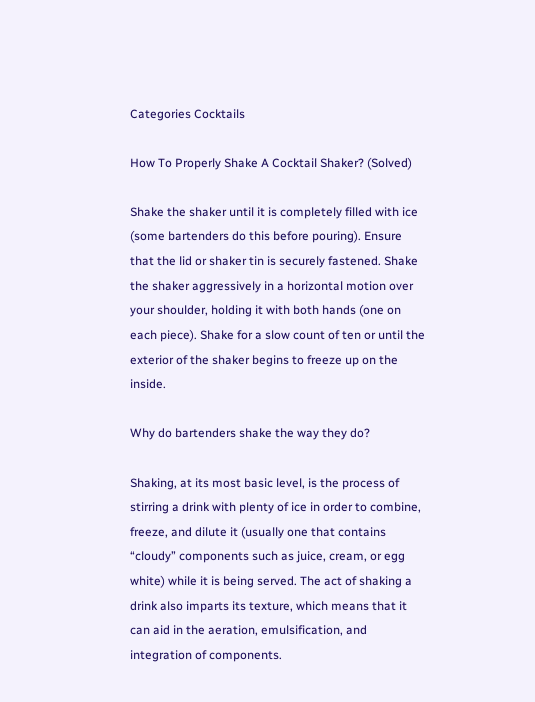Categories Cocktails

How To Properly Shake A Cocktail Shaker? (Solved)

Shake the shaker until it is completely filled with ice (some bartenders do this before pouring). Ensure that the lid or shaker tin is securely fastened. Shake the shaker aggressively in a horizontal motion over your shoulder, holding it with both hands (one on each piece). Shake for a slow count of ten or until the exterior of the shaker begins to freeze up on the inside.

Why do bartenders shake the way they do?

Shaking, at its most basic level, is the process of stirring a drink with plenty of ice in order to combine, freeze, and dilute it (usually one that contains “cloudy” components such as juice, cream, or egg white) while it is being served. The act of shaking a drink also imparts its texture, which means that it can aid in the aeration, emulsification, and integration of components.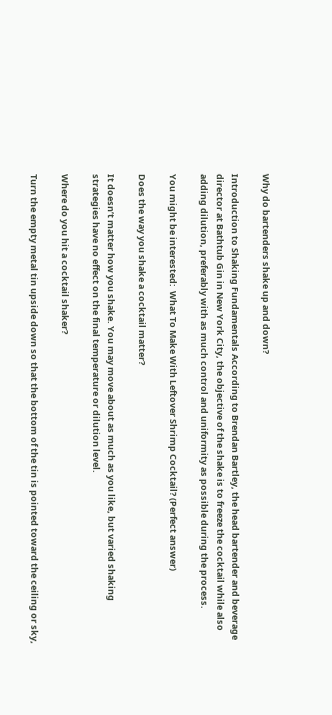Why do bartenders shake up and down?

Introduction to Shaking Fundamentals According to Brendan Bartley, the head bartender and beverage director at Bathtub Gin in New York City, the objective of the shake is to freeze the cocktail while also adding dilution, preferably with as much control and uniformity as possible during the process.

You might be interested:  What To Make With Leftover Shrimp Cocktail? (Perfect answer)

Does the way you shake a cocktail matter?

It doesn’t matter how you shake. You may move about as much as you like, but varied shaking strategies have no effect on the final temperature or dilution level.

Where do you hit a cocktail shaker?

Turn the empty metal tin upside down so that the bottom of the tin is pointed toward the ceiling or sky,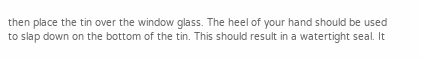then place the tin over the window glass. The heel of your hand should be used to slap down on the bottom of the tin. This should result in a watertight seal. It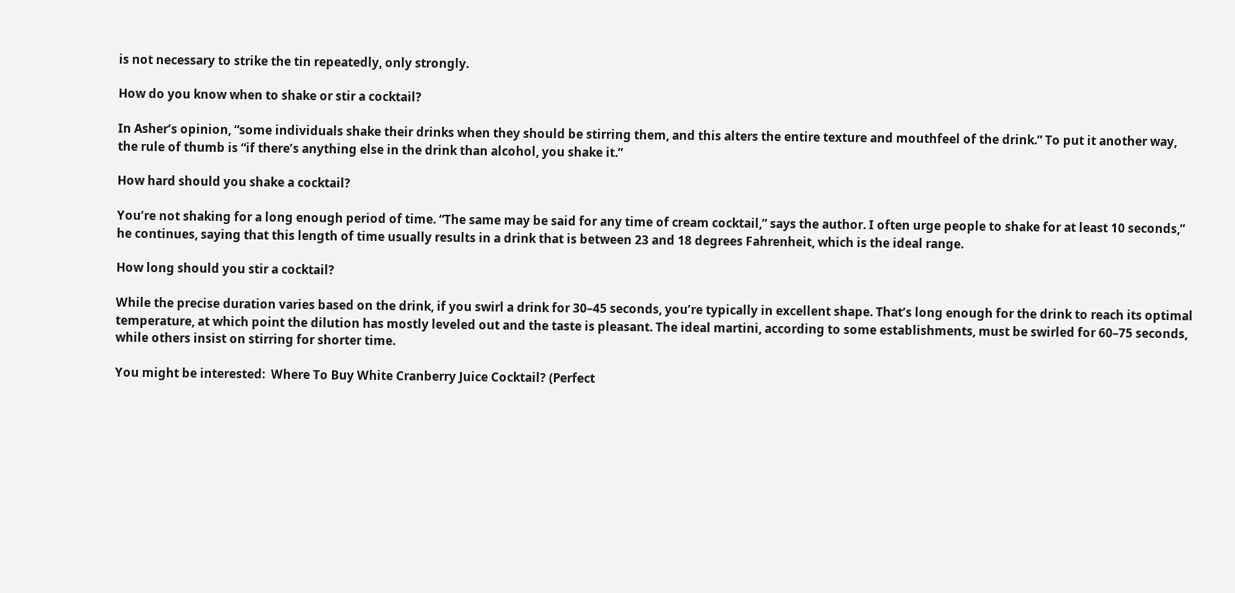is not necessary to strike the tin repeatedly, only strongly.

How do you know when to shake or stir a cocktail?

In Asher’s opinion, “some individuals shake their drinks when they should be stirring them, and this alters the entire texture and mouthfeel of the drink.” To put it another way, the rule of thumb is “if there’s anything else in the drink than alcohol, you shake it.”

How hard should you shake a cocktail?

You’re not shaking for a long enough period of time. “The same may be said for any time of cream cocktail,” says the author. I often urge people to shake for at least 10 seconds,” he continues, saying that this length of time usually results in a drink that is between 23 and 18 degrees Fahrenheit, which is the ideal range.

How long should you stir a cocktail?

While the precise duration varies based on the drink, if you swirl a drink for 30–45 seconds, you’re typically in excellent shape. That’s long enough for the drink to reach its optimal temperature, at which point the dilution has mostly leveled out and the taste is pleasant. The ideal martini, according to some establishments, must be swirled for 60–75 seconds, while others insist on stirring for shorter time.

You might be interested:  Where To Buy White Cranberry Juice Cocktail? (Perfect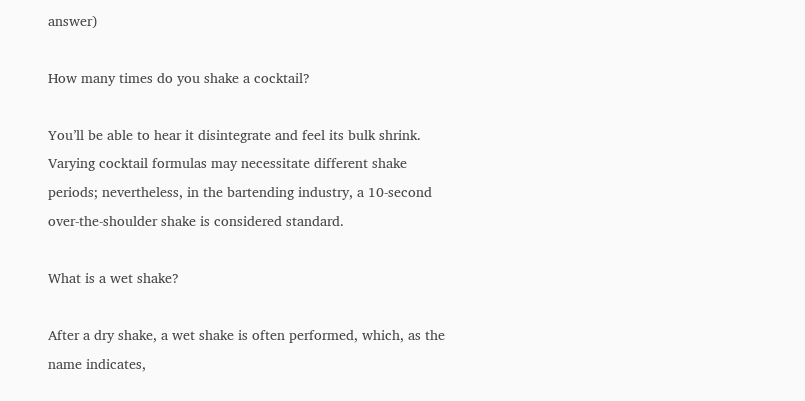answer)

How many times do you shake a cocktail?

You’ll be able to hear it disintegrate and feel its bulk shrink. Varying cocktail formulas may necessitate different shake periods; nevertheless, in the bartending industry, a 10-second over-the-shoulder shake is considered standard.

What is a wet shake?

After a dry shake, a wet shake is often performed, which, as the name indicates,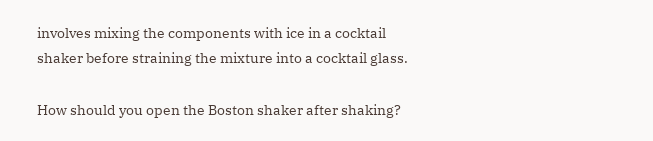involves mixing the components with ice in a cocktail shaker before straining the mixture into a cocktail glass.

How should you open the Boston shaker after shaking?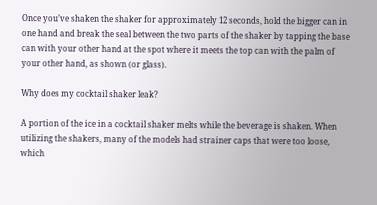Once you’ve shaken the shaker for approximately 12 seconds, hold the bigger can in one hand and break the seal between the two parts of the shaker by tapping the base can with your other hand at the spot where it meets the top can with the palm of your other hand, as shown (or glass).

Why does my cocktail shaker leak?

A portion of the ice in a cocktail shaker melts while the beverage is shaken. When utilizing the shakers, many of the models had strainer caps that were too loose, which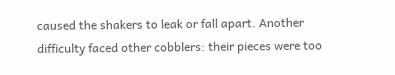caused the shakers to leak or fall apart. Another difficulty faced other cobblers: their pieces were too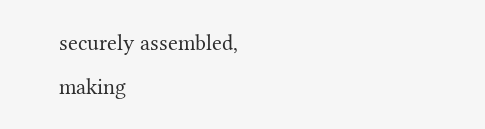securely assembled, making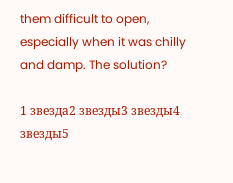them difficult to open, especially when it was chilly and damp. The solution?

1 звезда2 звезды3 звезды4 звезды5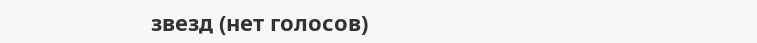звезд (нет голосов)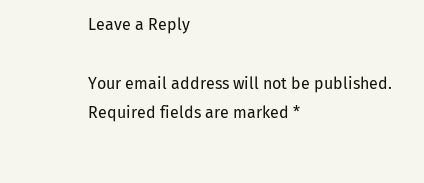Leave a Reply

Your email address will not be published. Required fields are marked *